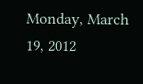Monday, March 19, 2012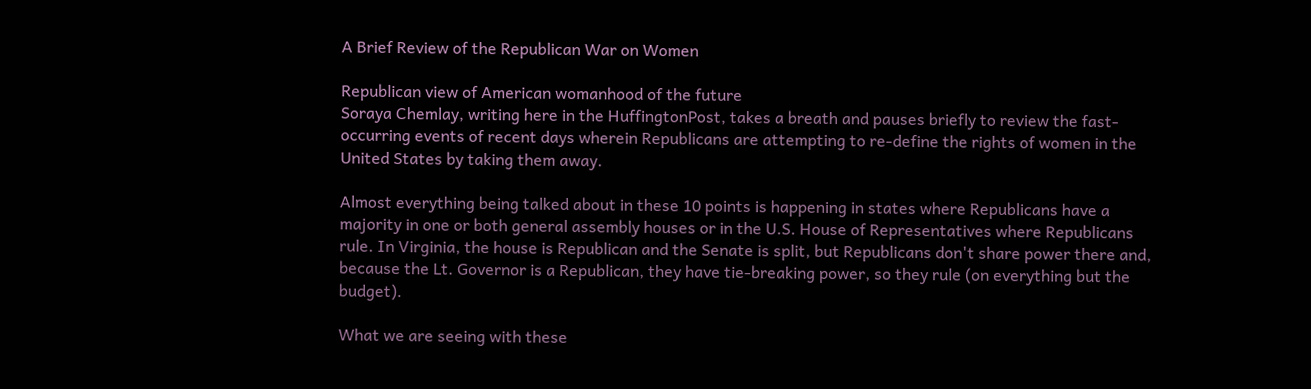A Brief Review of the Republican War on Women

Republican view of American womanhood of the future
Soraya Chemlay, writing here in the HuffingtonPost, takes a breath and pauses briefly to review the fast-occurring events of recent days wherein Republicans are attempting to re-define the rights of women in the United States by taking them away.

Almost everything being talked about in these 10 points is happening in states where Republicans have a majority in one or both general assembly houses or in the U.S. House of Representatives where Republicans rule. In Virginia, the house is Republican and the Senate is split, but Republicans don't share power there and, because the Lt. Governor is a Republican, they have tie-breaking power, so they rule (on everything but the budget).

What we are seeing with these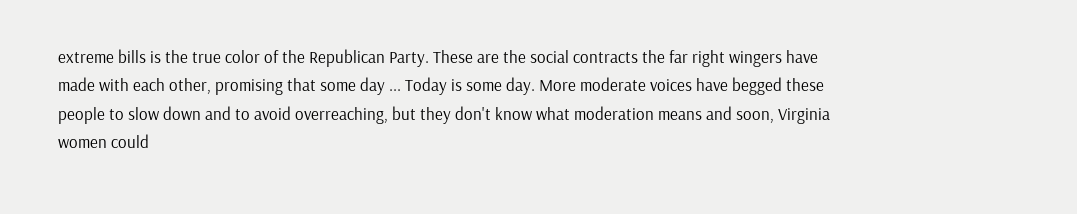extreme bills is the true color of the Republican Party. These are the social contracts the far right wingers have made with each other, promising that some day ... Today is some day. More moderate voices have begged these people to slow down and to avoid overreaching, but they don't know what moderation means and soon, Virginia women could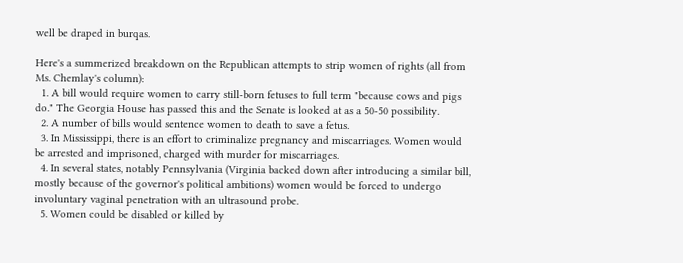well be draped in burqas.

Here's a summerized breakdown on the Republican attempts to strip women of rights (all from Ms. Chemlay's column):
  1. A bill would require women to carry still-born fetuses to full term "because cows and pigs do." The Georgia House has passed this and the Senate is looked at as a 50-50 possibility.
  2. A number of bills would sentence women to death to save a fetus.
  3. In Mississippi, there is an effort to criminalize pregnancy and miscarriages. Women would be arrested and imprisoned, charged with murder for miscarriages.
  4. In several states, notably Pennsylvania (Virginia backed down after introducing a similar bill, mostly because of the governor's political ambitions) women would be forced to undergo involuntary vaginal penetration with an ultrasound probe.
  5. Women could be disabled or killed by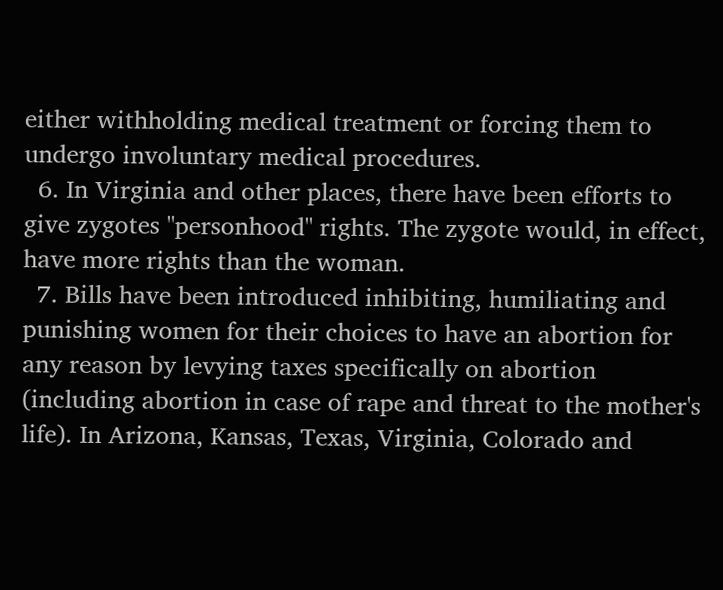either withholding medical treatment or forcing them to undergo involuntary medical procedures.
  6. In Virginia and other places, there have been efforts to give zygotes "personhood" rights. The zygote would, in effect, have more rights than the woman.
  7. Bills have been introduced inhibiting, humiliating and punishing women for their choices to have an abortion for any reason by levying taxes specifically on abortion (including abortion in case of rape and threat to the mother's life). In Arizona, Kansas, Texas, Virginia, Colorado and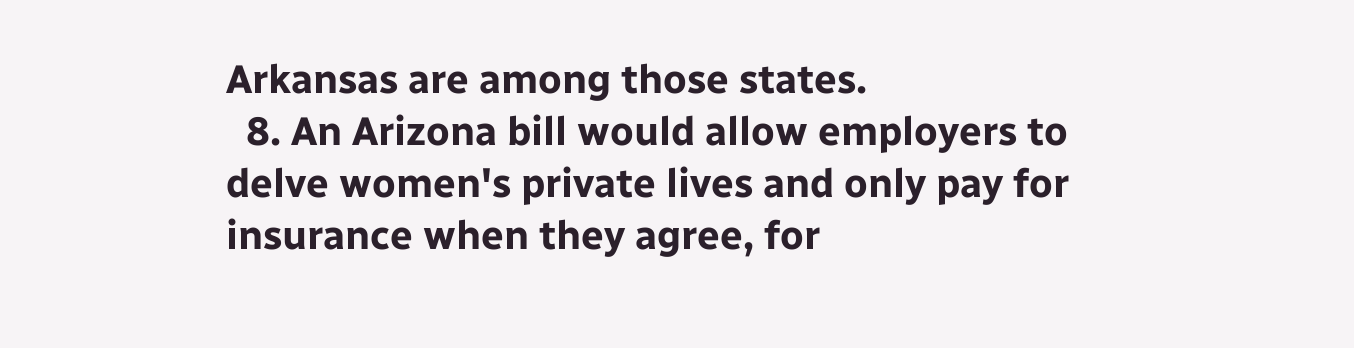Arkansas are among those states.
  8. An Arizona bill would allow employers to delve women's private lives and only pay for insurance when they agree, for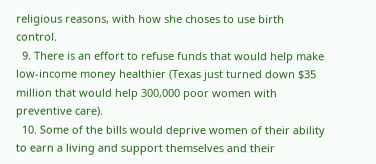religious reasons, with how she choses to use birth control.
  9. There is an effort to refuse funds that would help make low-income money healthier (Texas just turned down $35 million that would help 300,000 poor women with preventive care).
  10. Some of the bills would deprive women of their ability to earn a living and support themselves and their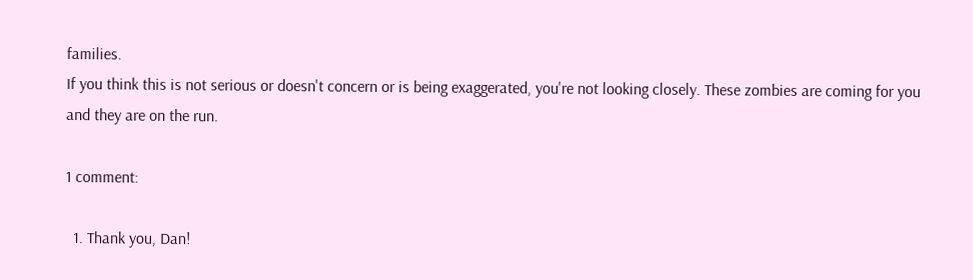families.
If you think this is not serious or doesn't concern or is being exaggerated, you're not looking closely. These zombies are coming for you and they are on the run.

1 comment:

  1. Thank you, Dan!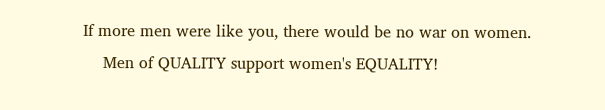If more men were like you, there would be no war on women.
    Men of QUALITY support women's EQUALITY!